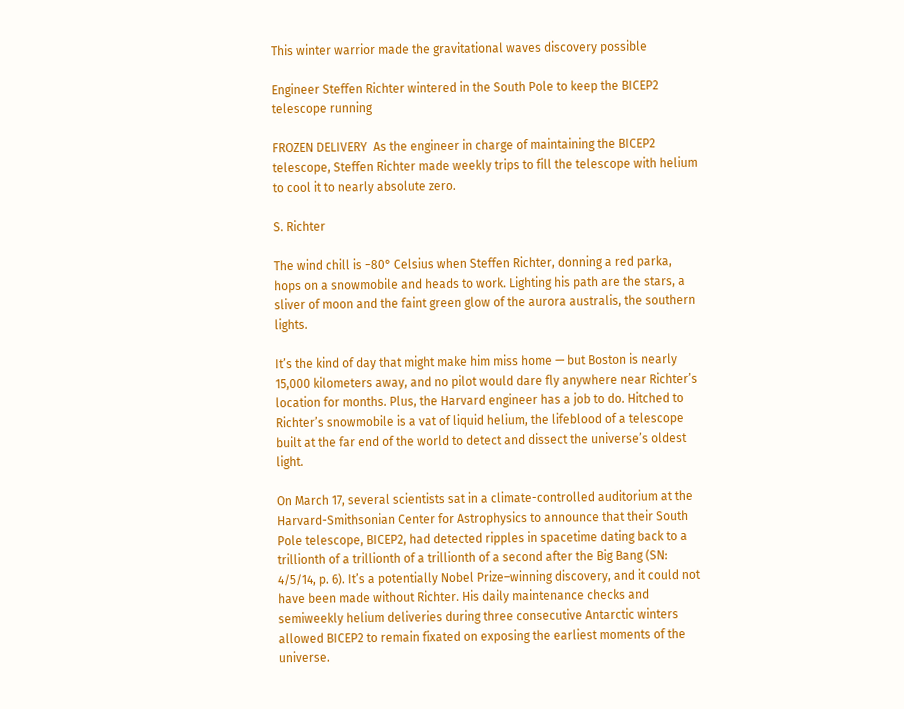This winter warrior made the gravitational waves discovery possible

Engineer Steffen Richter wintered in the South Pole to keep the BICEP2 telescope running

FROZEN DELIVERY  As the engineer in charge of maintaining the BICEP2 telescope, Steffen Richter made weekly trips to fill the telescope with helium to cool it to nearly absolute zero.

S. Richter

The wind chill is −80° Celsius when Steffen Richter, donning a red parka, hops on a snowmobile and heads to work. Lighting his path are the stars, a sliver of moon and the faint green glow of the aurora australis, the southern lights.

It’s the kind of day that might make him miss home — but Boston is nearly 15,000 kilometers away, and no pilot would dare fly anywhere near Richter’s location for months. Plus, the Harvard engineer has a job to do. Hitched to Richter’s snowmobile is a vat of liquid helium, the lifeblood of a telescope built at the far end of the world to detect and dissect the universe’s oldest light.

On March 17, several scientists sat in a climate-controlled auditorium at the Harvard-Smithsonian Center for Astrophysics to announce that their South Pole telescope, BICEP2, had detected ripples in spacetime dating back to a trillionth of a trillionth of a trillionth of a second after the Big Bang (SN: 4/5/14, p. 6). It’s a potentially Nobel Prize–winning discovery, and it could not have been made without Richter. His daily maintenance checks and semiweekly helium deliveries during three consecutive Antarctic winters allowed BICEP2 to remain fixated on exposing the earliest moments of the universe.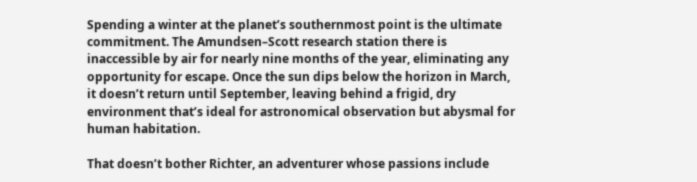Spending a winter at the planet’s southernmost point is the ultimate commitment. The Amundsen–Scott research station there is inaccessible by air for nearly nine months of the year, eliminating any opportunity for escape. Once the sun dips below the horizon in March, it doesn’t return until September, leaving behind a frigid, dry environment that’s ideal for astronomical observation but abysmal for human habitation.

That doesn’t bother Richter, an adventurer whose passions include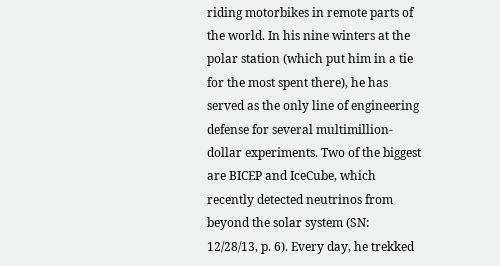riding motorbikes in remote parts of the world. In his nine winters at the polar station (which put him in a tie for the most spent there), he has served as the only line of engineering defense for several multimillion-dollar experiments. Two of the biggest are BICEP and IceCube, which recently detected neutrinos from beyond the solar system (SN: 12/28/13, p. 6). Every day, he trekked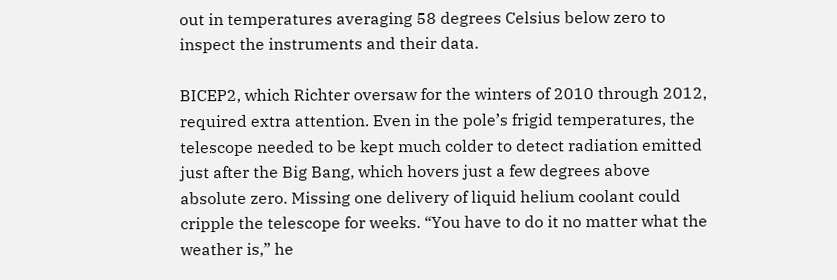out in temperatures averaging 58 degrees Celsius below zero to inspect the instruments and their data.

BICEP2, which Richter oversaw for the winters of 2010 through 2012, required extra attention. Even in the pole’s frigid temperatures, the telescope needed to be kept much colder to detect radiation emitted just after the Big Bang, which hovers just a few degrees above absolute zero. Missing one delivery of liquid helium coolant could cripple the telescope for weeks. “You have to do it no matter what the weather is,” he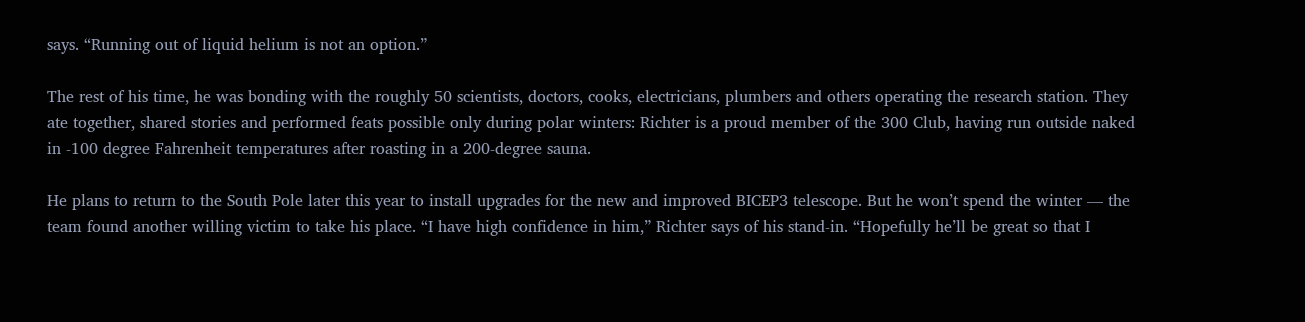says. “Running out of liquid helium is not an option.”

The rest of his time, he was bonding with the roughly 50 scientists, doctors, cooks, electricians, plumbers and others operating the research station. They ate together, shared stories and performed feats possible only during polar winters: Richter is a proud member of the 300 Club, having run outside naked in -100 degree Fahrenheit temperatures after roasting in a 200-degree sauna.

He plans to return to the South Pole later this year to install upgrades for the new and improved BICEP3 telescope. But he won’t spend the winter — the team found another willing victim to take his place. “I have high confidence in him,” Richter says of his stand-in. “Hopefully he’ll be great so that I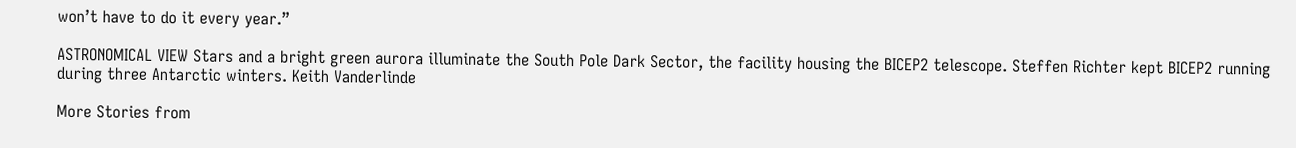won’t have to do it every year.”

ASTRONOMICAL VIEW Stars and a bright green aurora illuminate the South Pole Dark Sector, the facility housing the BICEP2 telescope. Steffen Richter kept BICEP2 running during three Antarctic winters. Keith Vanderlinde

More Stories from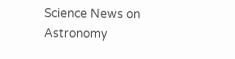Science News on Astronomy